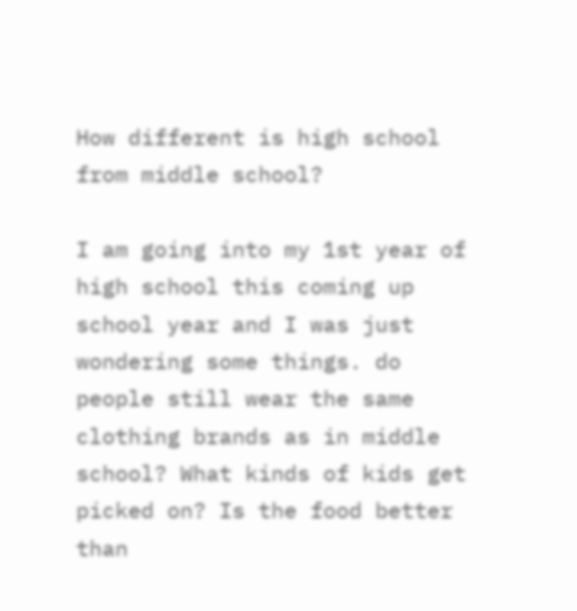How different is high school from middle school?

I am going into my 1st year of high school this coming up school year and I was just wondering some things. do people still wear the same clothing brands as in middle school? What kinds of kids get picked on? Is the food better than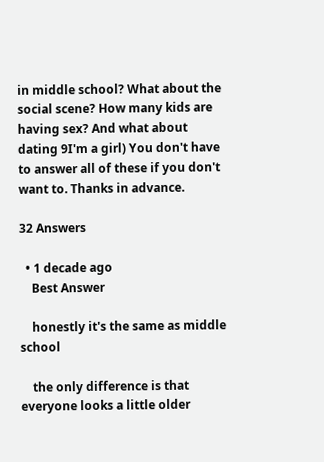in middle school? What about the social scene? How many kids are having sex? And what about dating 9I'm a girl) You don't have to answer all of these if you don't want to. Thanks in advance.

32 Answers

  • 1 decade ago
    Best Answer

    honestly it's the same as middle school

    the only difference is that everyone looks a little older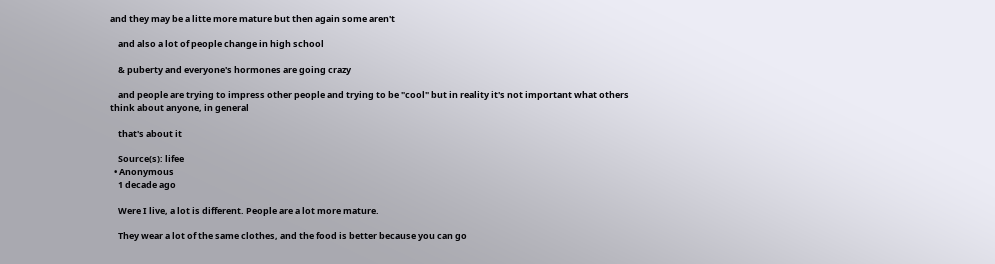and they may be a litte more mature but then again some aren't

    and also a lot of people change in high school

    & puberty and everyone's hormones are going crazy

    and people are trying to impress other people and trying to be "cool" but in reality it's not important what others think about anyone, in general

    that's about it

    Source(s): lifee
  • Anonymous
    1 decade ago

    Were I live, a lot is different. People are a lot more mature.

    They wear a lot of the same clothes, and the food is better because you can go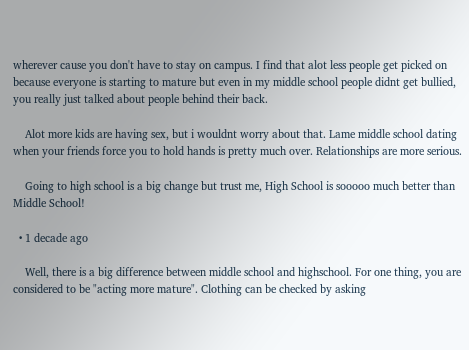wherever cause you don't have to stay on campus. I find that alot less people get picked on because everyone is starting to mature but even in my middle school people didnt get bullied, you really just talked about people behind their back.

    Alot more kids are having sex, but i wouldnt worry about that. Lame middle school dating when your friends force you to hold hands is pretty much over. Relationships are more serious.

    Going to high school is a big change but trust me, High School is sooooo much better than Middle School!

  • 1 decade ago

    Well, there is a big difference between middle school and highschool. For one thing, you are considered to be "acting more mature". Clothing can be checked by asking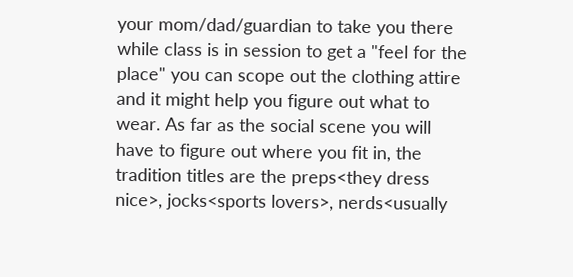your mom/dad/guardian to take you there while class is in session to get a "feel for the place" you can scope out the clothing attire and it might help you figure out what to wear. As far as the social scene you will have to figure out where you fit in, the tradition titles are the preps<they dress nice>, jocks<sports lovers>, nerds<usually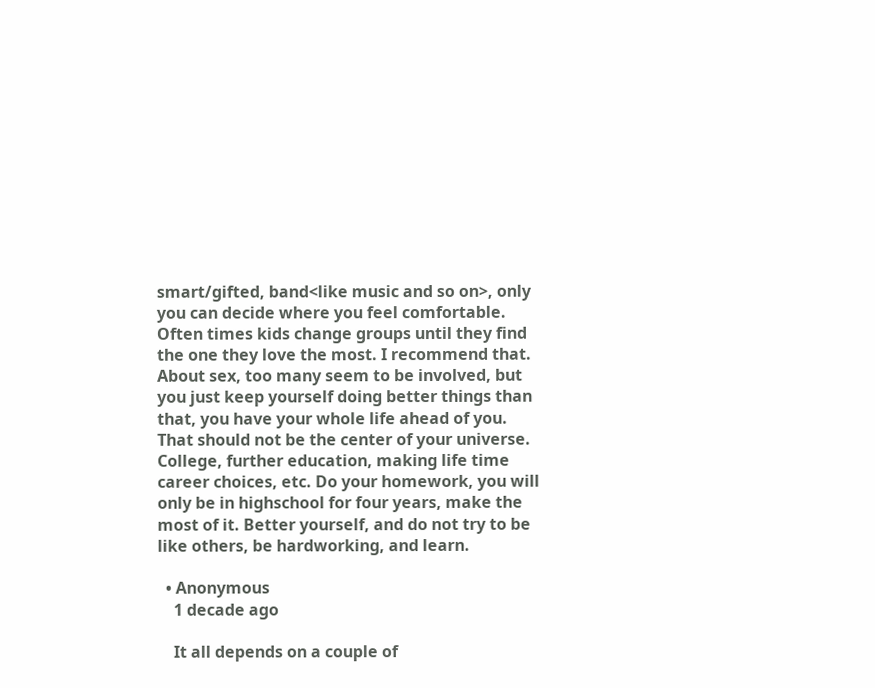smart/gifted, band<like music and so on>, only you can decide where you feel comfortable. Often times kids change groups until they find the one they love the most. I recommend that. About sex, too many seem to be involved, but you just keep yourself doing better things than that, you have your whole life ahead of you. That should not be the center of your universe. College, further education, making life time career choices, etc. Do your homework, you will only be in highschool for four years, make the most of it. Better yourself, and do not try to be like others, be hardworking, and learn.

  • Anonymous
    1 decade ago

    It all depends on a couple of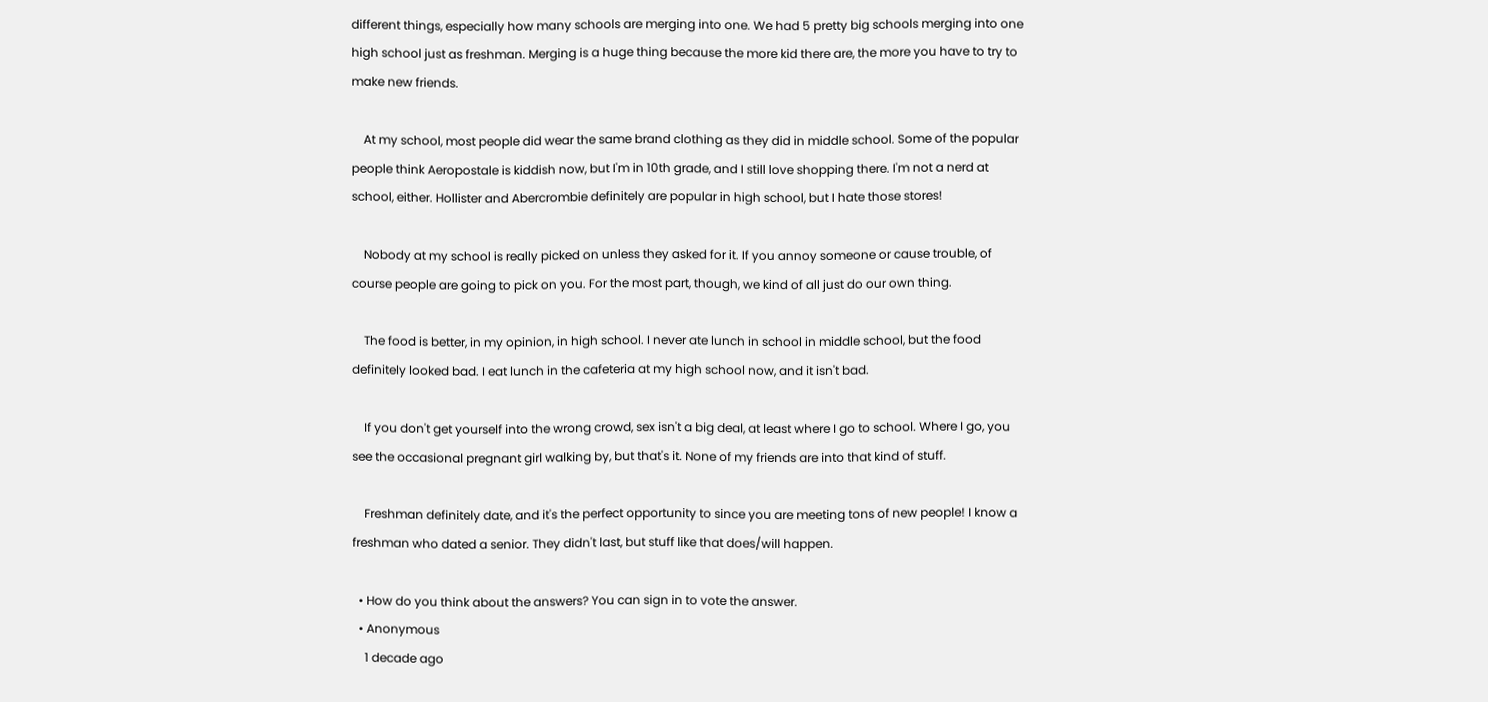different things, especially how many schools are merging into one. We had 5 pretty big schools merging into one high school just as freshman. Merging is a huge thing because the more kid there are, the more you have to try to make new friends.

    At my school, most people did wear the same brand clothing as they did in middle school. Some of the popular people think Aeropostale is kiddish now, but I'm in 10th grade, and I still love shopping there. I'm not a nerd at school, either. Hollister and Abercrombie definitely are popular in high school, but I hate those stores!

    Nobody at my school is really picked on unless they asked for it. If you annoy someone or cause trouble, of course people are going to pick on you. For the most part, though, we kind of all just do our own thing.

    The food is better, in my opinion, in high school. I never ate lunch in school in middle school, but the food definitely looked bad. I eat lunch in the cafeteria at my high school now, and it isn't bad.

    If you don't get yourself into the wrong crowd, sex isn't a big deal, at least where I go to school. Where I go, you see the occasional pregnant girl walking by, but that's it. None of my friends are into that kind of stuff.

    Freshman definitely date, and it's the perfect opportunity to since you are meeting tons of new people! I know a freshman who dated a senior. They didn't last, but stuff like that does/will happen.

  • How do you think about the answers? You can sign in to vote the answer.
  • Anonymous
    1 decade ago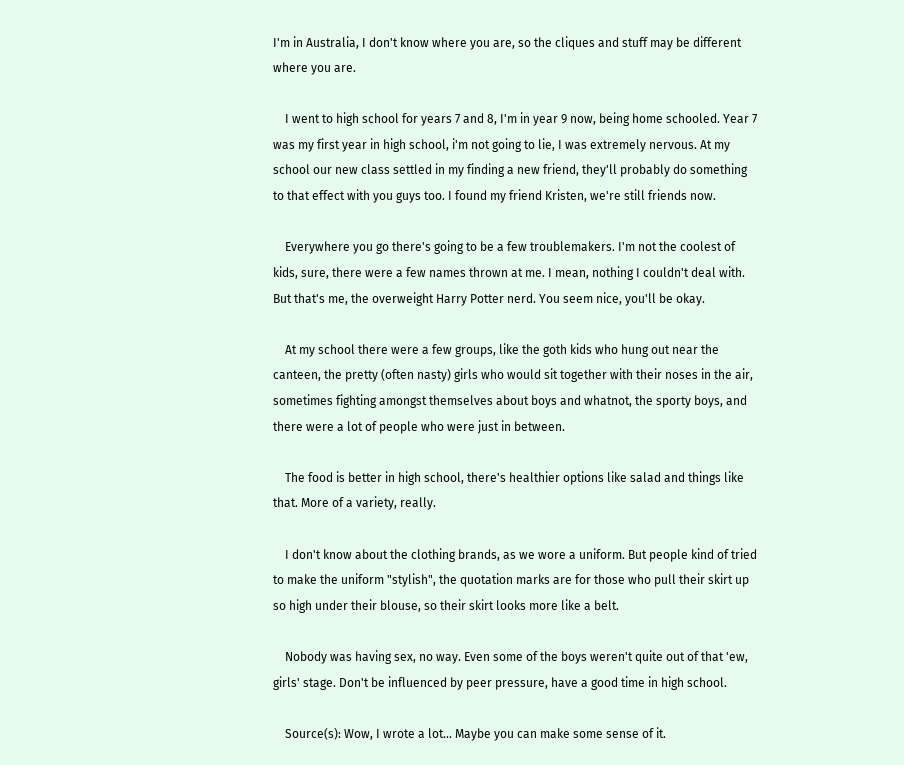I'm in Australia, I don't know where you are, so the cliques and stuff may be different where you are.

    I went to high school for years 7 and 8, I'm in year 9 now, being home schooled. Year 7 was my first year in high school, i'm not going to lie, I was extremely nervous. At my school our new class settled in my finding a new friend, they'll probably do something to that effect with you guys too. I found my friend Kristen, we're still friends now.

    Everywhere you go there's going to be a few troublemakers. I'm not the coolest of kids, sure, there were a few names thrown at me. I mean, nothing I couldn't deal with. But that's me, the overweight Harry Potter nerd. You seem nice, you'll be okay.

    At my school there were a few groups, like the goth kids who hung out near the canteen, the pretty (often nasty) girls who would sit together with their noses in the air, sometimes fighting amongst themselves about boys and whatnot, the sporty boys, and there were a lot of people who were just in between.

    The food is better in high school, there's healthier options like salad and things like that. More of a variety, really.

    I don't know about the clothing brands, as we wore a uniform. But people kind of tried to make the uniform "stylish", the quotation marks are for those who pull their skirt up so high under their blouse, so their skirt looks more like a belt.

    Nobody was having sex, no way. Even some of the boys weren't quite out of that 'ew, girls' stage. Don't be influenced by peer pressure, have a good time in high school.

    Source(s): Wow, I wrote a lot... Maybe you can make some sense of it.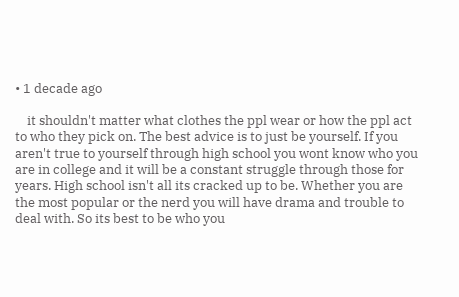• 1 decade ago

    it shouldn't matter what clothes the ppl wear or how the ppl act to who they pick on. The best advice is to just be yourself. If you aren't true to yourself through high school you wont know who you are in college and it will be a constant struggle through those for years. High school isn't all its cracked up to be. Whether you are the most popular or the nerd you will have drama and trouble to deal with. So its best to be who you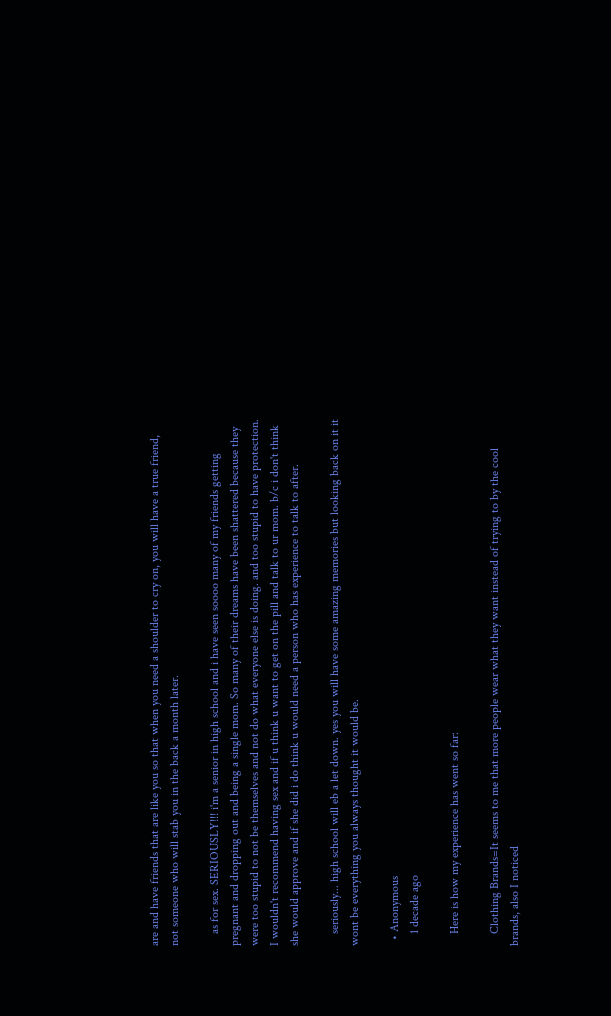are and have friends that are like you so that when you need a shoulder to cry on, you will have a true friend, not someone who will stab you in the back a month later.

    as for sex. SERIOUSLY!!! i'm a senior in high school and i have seen soooo many of my friends getting pregnant and dropping out and being a single mom. So many of their dreams have been shattered because they were too stupid to not be themselves and not do what everyone else is doing. and too stupid to have protection. I wouldn't recommend having sex and if u think u want to get on the pill and talk to ur mom. b/c i don't think she would approve and if she did i do think u would need a person who has experience to talk to after.

    seriously... high school will eb a let down. yes you will have some amazing memories but looking back on it it wont be everything you always thought it would be.

  • Anonymous
    1 decade ago

    Here is how my experience has went so far:

    Clothing Brands=It seems to me that more people wear what they want instead of trying to by the cool brands, also I noticed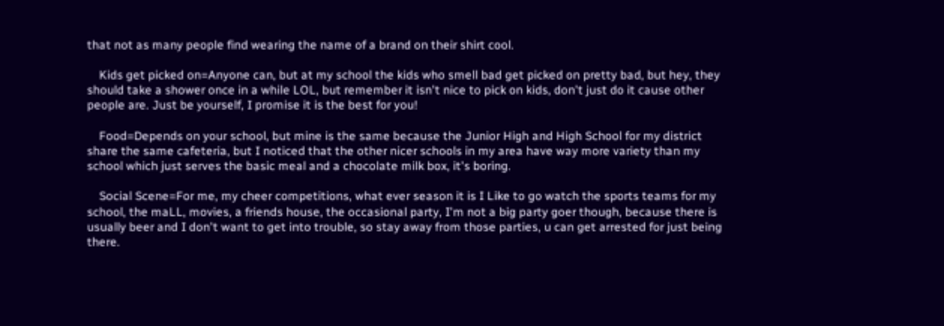that not as many people find wearing the name of a brand on their shirt cool.

    Kids get picked on=Anyone can, but at my school the kids who smell bad get picked on pretty bad, but hey, they should take a shower once in a while LOL, but remember it isn't nice to pick on kids, don't just do it cause other people are. Just be yourself, I promise it is the best for you!

    Food=Depends on your school, but mine is the same because the Junior High and High School for my district share the same cafeteria, but I noticed that the other nicer schools in my area have way more variety than my school which just serves the basic meal and a chocolate milk box, it's boring.

    Social Scene=For me, my cheer competitions, what ever season it is I Like to go watch the sports teams for my school, the maLL, movies, a friends house, the occasional party, I'm not a big party goer though, because there is usually beer and I don't want to get into trouble, so stay away from those parties, u can get arrested for just being there.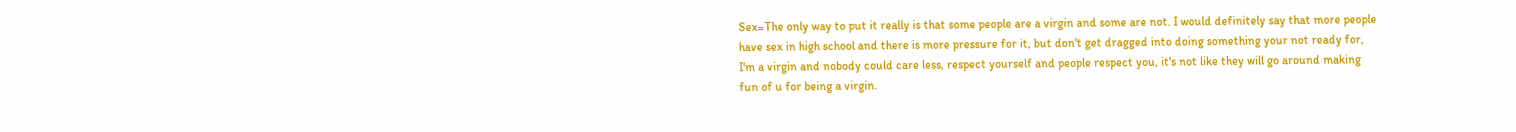Sex=The only way to put it really is that some people are a virgin and some are not. I would definitely say that more people have sex in high school and there is more pressure for it, but don't get dragged into doing something your not ready for, I'm a virgin and nobody could care less, respect yourself and people respect you, it's not like they will go around making fun of u for being a virgin.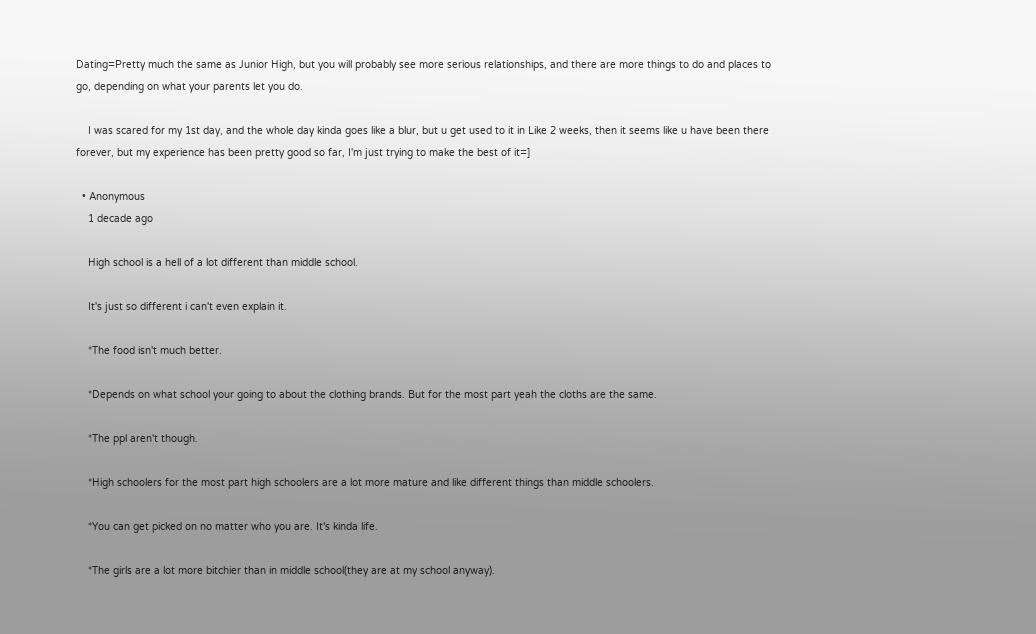Dating=Pretty much the same as Junior High, but you will probably see more serious relationships, and there are more things to do and places to go, depending on what your parents let you do.

    I was scared for my 1st day, and the whole day kinda goes like a blur, but u get used to it in Like 2 weeks, then it seems like u have been there forever, but my experience has been pretty good so far, I'm just trying to make the best of it=]

  • Anonymous
    1 decade ago

    High school is a hell of a lot different than middle school.

    It's just so different i can't even explain it.

    *The food isn't much better.

    *Depends on what school your going to about the clothing brands. But for the most part yeah the cloths are the same.

    *The ppl aren't though.

    *High schoolers for the most part high schoolers are a lot more mature and like different things than middle schoolers.

    *You can get picked on no matter who you are. It's kinda life.

    *The girls are a lot more bitchier than in middle school(they are at my school anyway).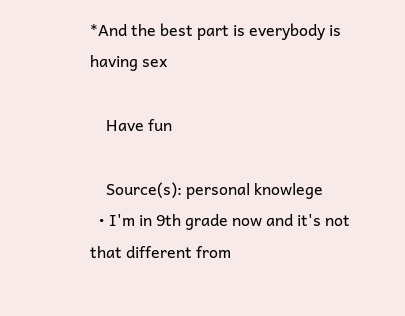*And the best part is everybody is having sex

    Have fun

    Source(s): personal knowlege
  • I'm in 9th grade now and it's not that different from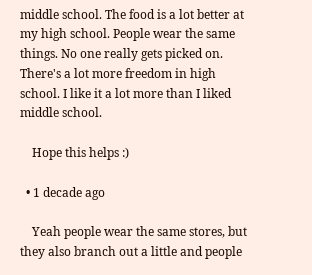middle school. The food is a lot better at my high school. People wear the same things. No one really gets picked on. There's a lot more freedom in high school. I like it a lot more than I liked middle school.

    Hope this helps :)

  • 1 decade ago

    Yeah people wear the same stores, but they also branch out a little and people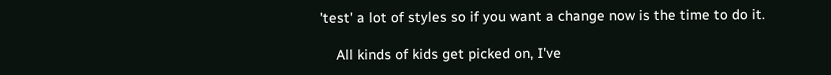'test' a lot of styles so if you want a change now is the time to do it.

    All kinds of kids get picked on, I've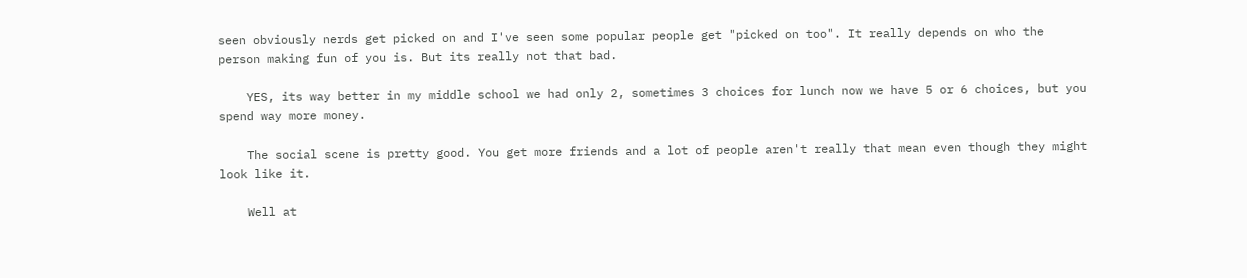seen obviously nerds get picked on and I've seen some popular people get "picked on too". It really depends on who the person making fun of you is. But its really not that bad.

    YES, its way better in my middle school we had only 2, sometimes 3 choices for lunch now we have 5 or 6 choices, but you spend way more money.

    The social scene is pretty good. You get more friends and a lot of people aren't really that mean even though they might look like it.

    Well at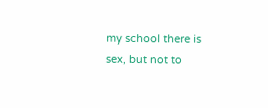my school there is sex, but not to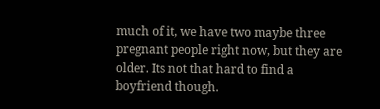much of it, we have two maybe three pregnant people right now, but they are older. Its not that hard to find a boyfriend though.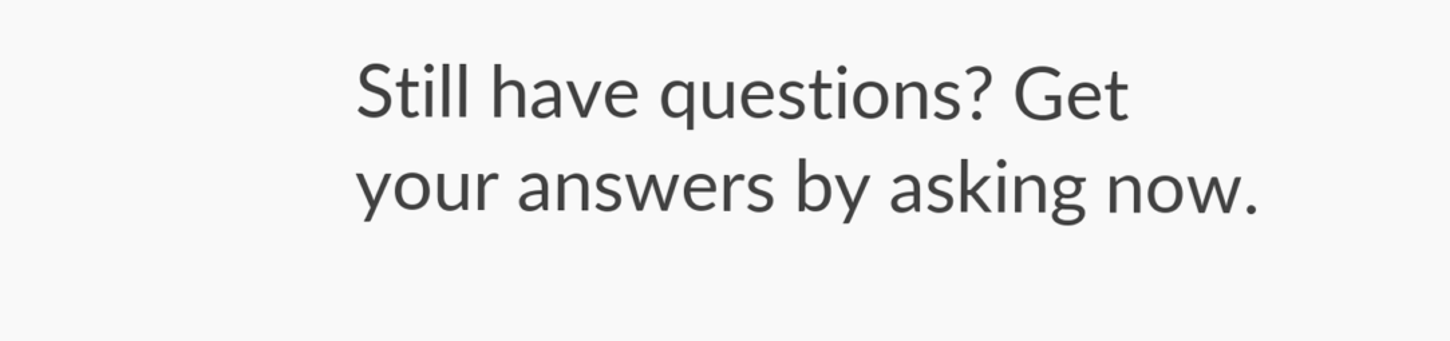Still have questions? Get your answers by asking now.